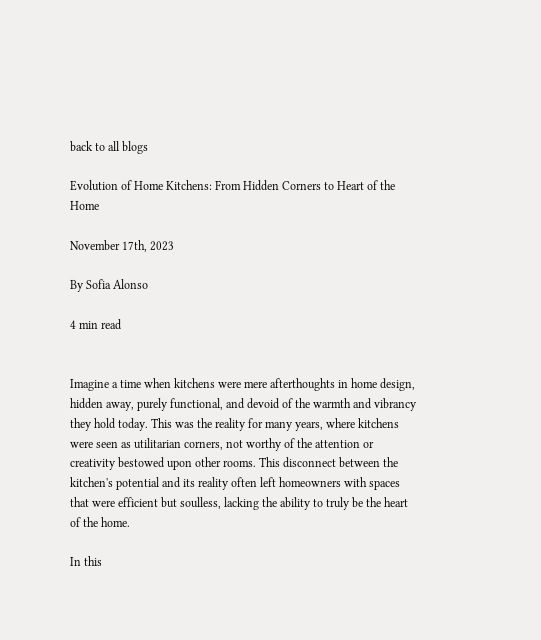back to all blogs

Evolution of Home Kitchens: From Hidden Corners to Heart of the Home

November 17th, 2023

By Sofia Alonso

4 min read


Imagine a time when kitchens were mere afterthoughts in home design, hidden away, purely functional, and devoid of the warmth and vibrancy they hold today. This was the reality for many years, where kitchens were seen as utilitarian corners, not worthy of the attention or creativity bestowed upon other rooms. This disconnect between the kitchen's potential and its reality often left homeowners with spaces that were efficient but soulless, lacking the ability to truly be the heart of the home.

In this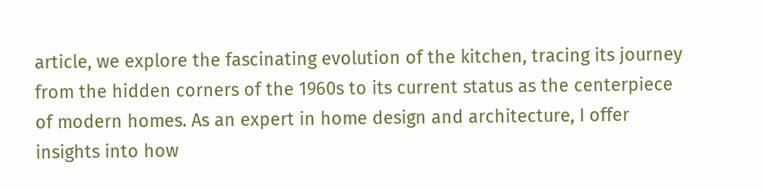article, we explore the fascinating evolution of the kitchen, tracing its journey from the hidden corners of the 1960s to its current status as the centerpiece of modern homes. As an expert in home design and architecture, I offer insights into how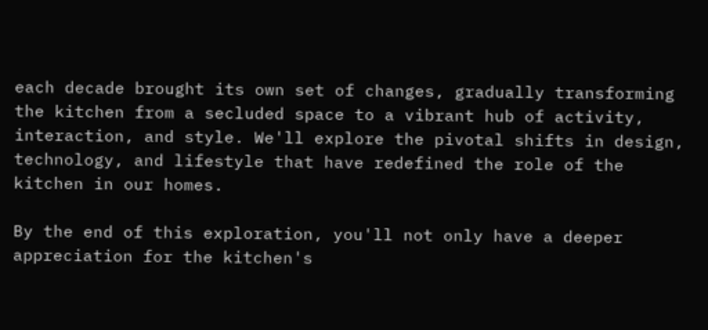each decade brought its own set of changes, gradually transforming the kitchen from a secluded space to a vibrant hub of activity, interaction, and style. We'll explore the pivotal shifts in design, technology, and lifestyle that have redefined the role of the kitchen in our homes.

By the end of this exploration, you'll not only have a deeper appreciation for the kitchen's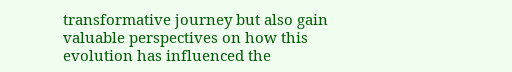transformative journey but also gain valuable perspectives on how this evolution has influenced the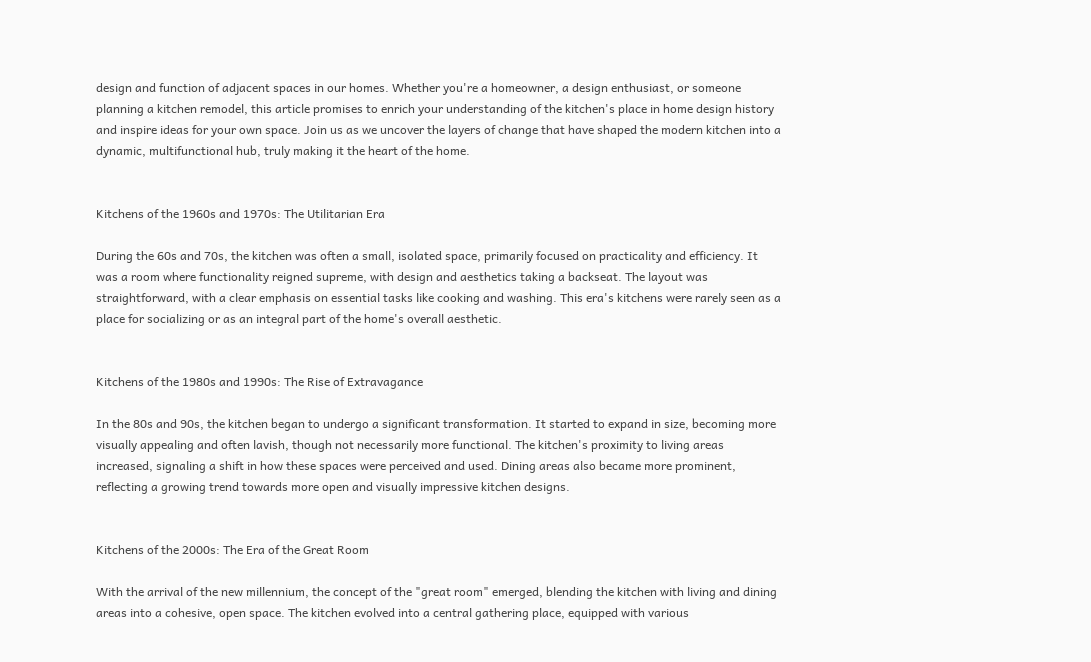design and function of adjacent spaces in our homes. Whether you're a homeowner, a design enthusiast, or someone planning a kitchen remodel, this article promises to enrich your understanding of the kitchen's place in home design history and inspire ideas for your own space. Join us as we uncover the layers of change that have shaped the modern kitchen into a dynamic, multifunctional hub, truly making it the heart of the home.


Kitchens of the 1960s and 1970s: The Utilitarian Era

During the 60s and 70s, the kitchen was often a small, isolated space, primarily focused on practicality and efficiency. It was a room where functionality reigned supreme, with design and aesthetics taking a backseat. The layout was straightforward, with a clear emphasis on essential tasks like cooking and washing. This era's kitchens were rarely seen as a place for socializing or as an integral part of the home's overall aesthetic.


Kitchens of the 1980s and 1990s: The Rise of Extravagance

In the 80s and 90s, the kitchen began to undergo a significant transformation. It started to expand in size, becoming more visually appealing and often lavish, though not necessarily more functional. The kitchen's proximity to living areas increased, signaling a shift in how these spaces were perceived and used. Dining areas also became more prominent, reflecting a growing trend towards more open and visually impressive kitchen designs.


Kitchens of the 2000s: The Era of the Great Room

With the arrival of the new millennium, the concept of the "great room" emerged, blending the kitchen with living and dining areas into a cohesive, open space. The kitchen evolved into a central gathering place, equipped with various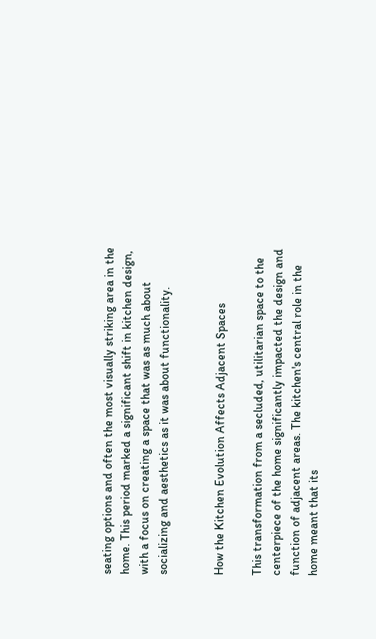seating options and often the most visually striking area in the home. This period marked a significant shift in kitchen design, with a focus on creating a space that was as much about socializing and aesthetics as it was about functionality.


How the Kitchen Evolution Affects Adjacent Spaces

This transformation from a secluded, utilitarian space to the centerpiece of the home significantly impacted the design and function of adjacent areas. The kitchen's central role in the home meant that its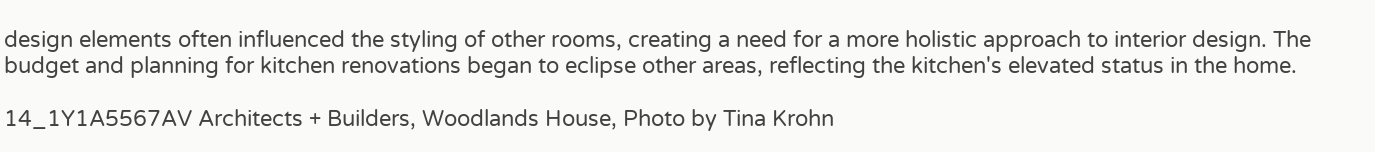design elements often influenced the styling of other rooms, creating a need for a more holistic approach to interior design. The budget and planning for kitchen renovations began to eclipse other areas, reflecting the kitchen's elevated status in the home.

14_1Y1A5567AV Architects + Builders, Woodlands House, Photo by Tina Krohn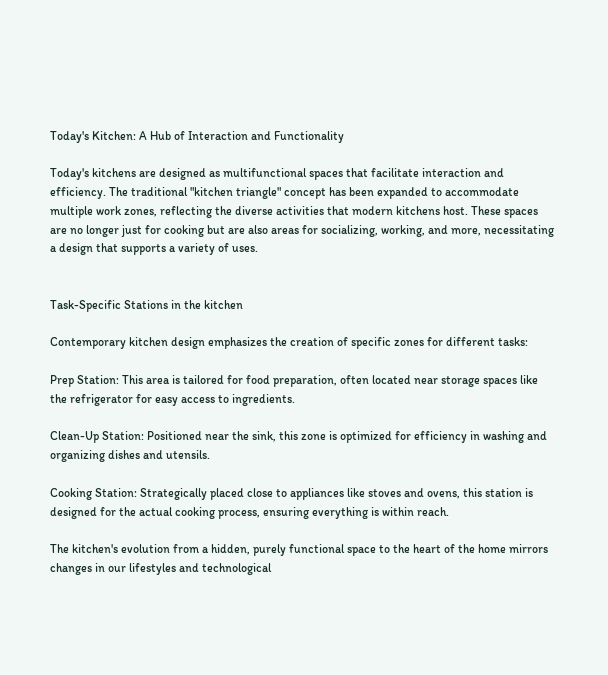Today's Kitchen: A Hub of Interaction and Functionality

Today's kitchens are designed as multifunctional spaces that facilitate interaction and efficiency. The traditional "kitchen triangle" concept has been expanded to accommodate multiple work zones, reflecting the diverse activities that modern kitchens host. These spaces are no longer just for cooking but are also areas for socializing, working, and more, necessitating a design that supports a variety of uses.


Task-Specific Stations in the kitchen

Contemporary kitchen design emphasizes the creation of specific zones for different tasks:

Prep Station: This area is tailored for food preparation, often located near storage spaces like the refrigerator for easy access to ingredients.

Clean-Up Station: Positioned near the sink, this zone is optimized for efficiency in washing and organizing dishes and utensils.

Cooking Station: Strategically placed close to appliances like stoves and ovens, this station is designed for the actual cooking process, ensuring everything is within reach.

The kitchen's evolution from a hidden, purely functional space to the heart of the home mirrors changes in our lifestyles and technological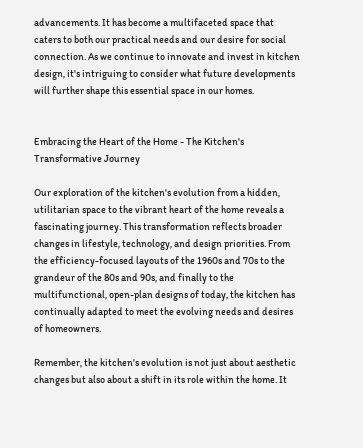advancements. It has become a multifaceted space that caters to both our practical needs and our desire for social connection. As we continue to innovate and invest in kitchen design, it's intriguing to consider what future developments will further shape this essential space in our homes.


Embracing the Heart of the Home - The Kitchen's Transformative Journey

Our exploration of the kitchen's evolution from a hidden, utilitarian space to the vibrant heart of the home reveals a fascinating journey. This transformation reflects broader changes in lifestyle, technology, and design priorities. From the efficiency-focused layouts of the 1960s and 70s to the grandeur of the 80s and 90s, and finally to the multifunctional, open-plan designs of today, the kitchen has continually adapted to meet the evolving needs and desires of homeowners.

Remember, the kitchen's evolution is not just about aesthetic changes but also about a shift in its role within the home. It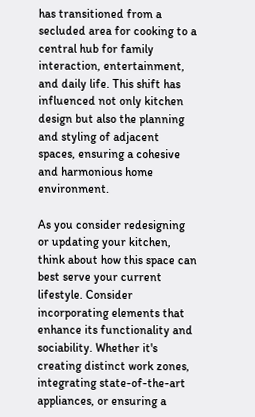has transitioned from a secluded area for cooking to a central hub for family interaction, entertainment, and daily life. This shift has influenced not only kitchen design but also the planning and styling of adjacent spaces, ensuring a cohesive and harmonious home environment.

As you consider redesigning or updating your kitchen, think about how this space can best serve your current lifestyle. Consider incorporating elements that enhance its functionality and sociability. Whether it's creating distinct work zones, integrating state-of-the-art appliances, or ensuring a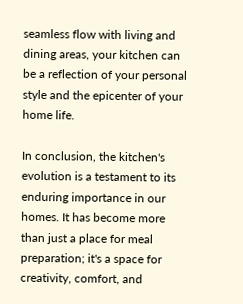seamless flow with living and dining areas, your kitchen can be a reflection of your personal style and the epicenter of your home life.

In conclusion, the kitchen's evolution is a testament to its enduring importance in our homes. It has become more than just a place for meal preparation; it's a space for creativity, comfort, and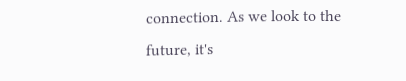connection. As we look to the future, it's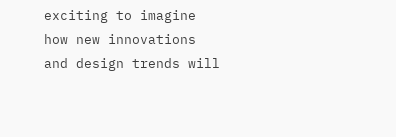exciting to imagine how new innovations and design trends will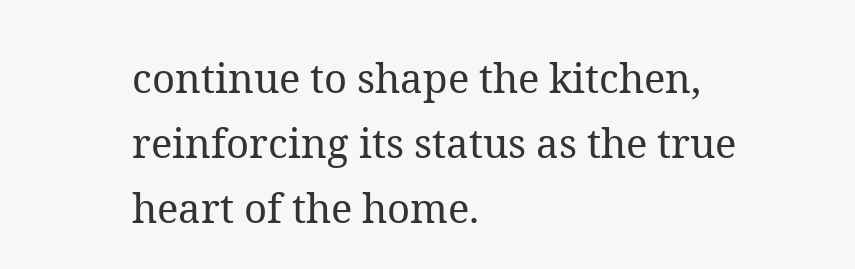continue to shape the kitchen, reinforcing its status as the true heart of the home.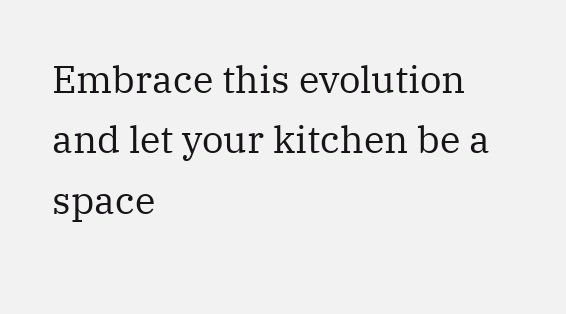Embrace this evolution and let your kitchen be a space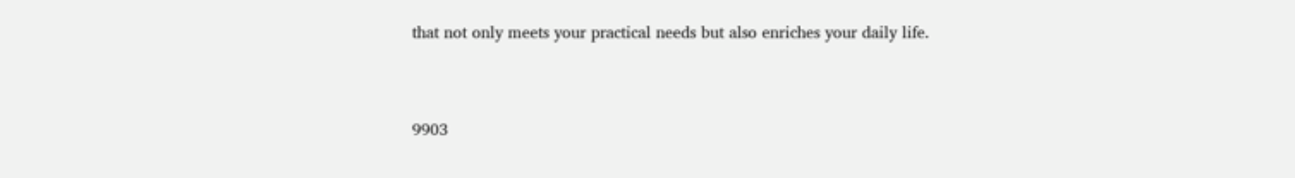that not only meets your practical needs but also enriches your daily life.


9903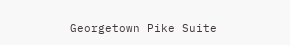Georgetown Pike Suite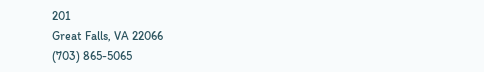201
Great Falls, VA 22066
(703) 865-5065